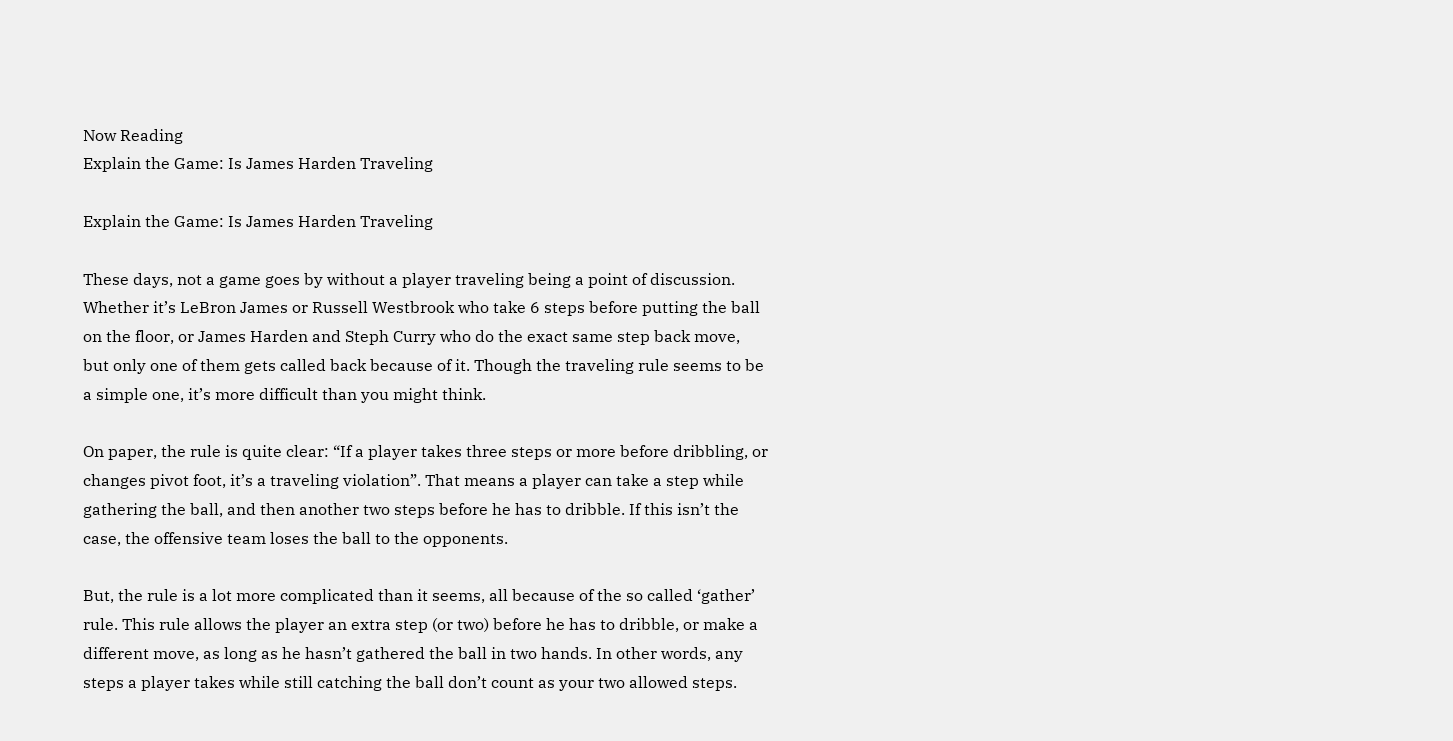Now Reading
Explain the Game: Is James Harden Traveling

Explain the Game: Is James Harden Traveling

These days, not a game goes by without a player traveling being a point of discussion. Whether it’s LeBron James or Russell Westbrook who take 6 steps before putting the ball on the floor, or James Harden and Steph Curry who do the exact same step back move, but only one of them gets called back because of it. Though the traveling rule seems to be a simple one, it’s more difficult than you might think.

On paper, the rule is quite clear: “If a player takes three steps or more before dribbling, or changes pivot foot, it’s a traveling violation”. That means a player can take a step while gathering the ball, and then another two steps before he has to dribble. If this isn’t the case, the offensive team loses the ball to the opponents.

But, the rule is a lot more complicated than it seems, all because of the so called ‘gather’ rule. This rule allows the player an extra step (or two) before he has to dribble, or make a different move, as long as he hasn’t gathered the ball in two hands. In other words, any steps a player takes while still catching the ball don’t count as your two allowed steps.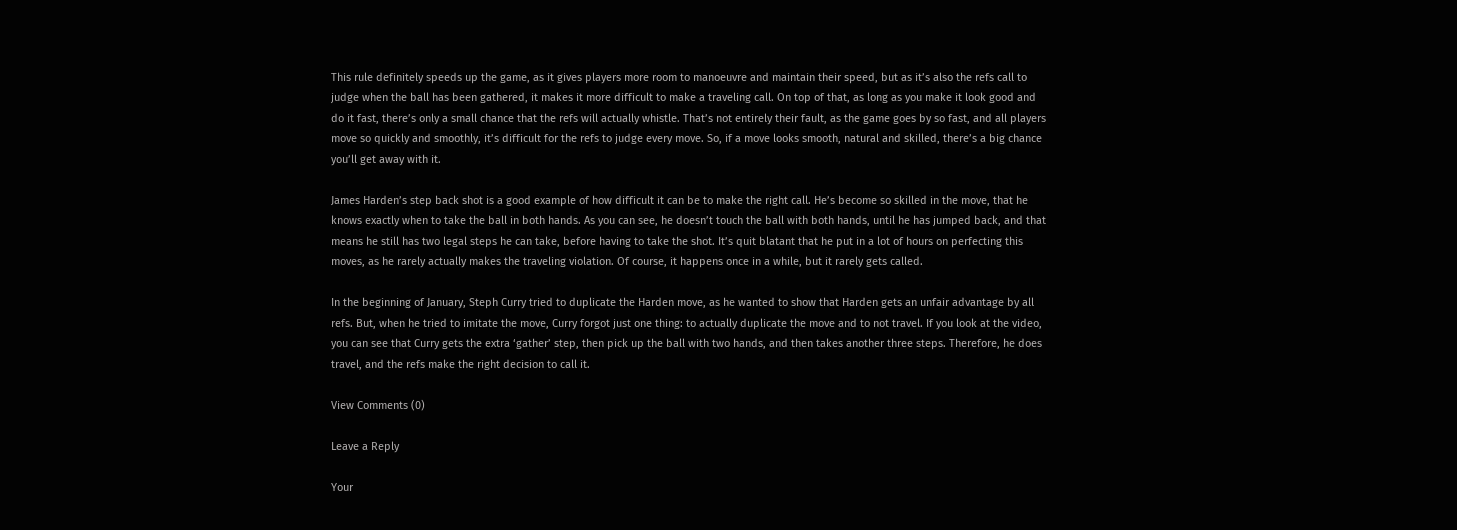This rule definitely speeds up the game, as it gives players more room to manoeuvre and maintain their speed, but as it’s also the refs call to judge when the ball has been gathered, it makes it more difficult to make a traveling call. On top of that, as long as you make it look good and do it fast, there’s only a small chance that the refs will actually whistle. That’s not entirely their fault, as the game goes by so fast, and all players move so quickly and smoothly, it’s difficult for the refs to judge every move. So, if a move looks smooth, natural and skilled, there’s a big chance you’ll get away with it.

James Harden’s step back shot is a good example of how difficult it can be to make the right call. He’s become so skilled in the move, that he knows exactly when to take the ball in both hands. As you can see, he doesn’t touch the ball with both hands, until he has jumped back, and that means he still has two legal steps he can take, before having to take the shot. It’s quit blatant that he put in a lot of hours on perfecting this moves, as he rarely actually makes the traveling violation. Of course, it happens once in a while, but it rarely gets called.

In the beginning of January, Steph Curry tried to duplicate the Harden move, as he wanted to show that Harden gets an unfair advantage by all refs. But, when he tried to imitate the move, Curry forgot just one thing: to actually duplicate the move and to not travel. If you look at the video, you can see that Curry gets the extra ‘gather’ step, then pick up the ball with two hands, and then takes another three steps. Therefore, he does travel, and the refs make the right decision to call it.

View Comments (0)

Leave a Reply

Your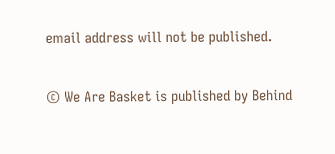email address will not be published.

© We Are Basket is published by Behind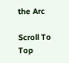the Arc

Scroll To Top